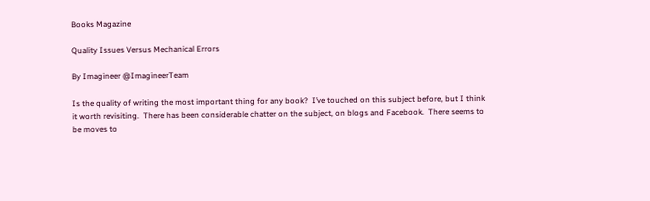Books Magazine

Quality Issues Versus Mechanical Errors

By Imagineer @ImagineerTeam

Is the quality of writing the most important thing for any book?  I’ve touched on this subject before, but I think it worth revisiting.  There has been considerable chatter on the subject, on blogs and Facebook.  There seems to be moves to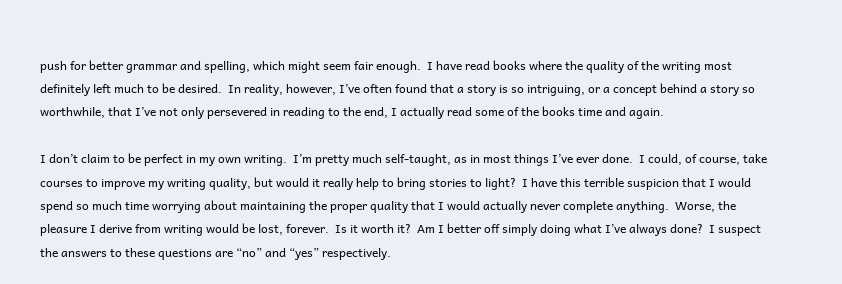push for better grammar and spelling, which might seem fair enough.  I have read books where the quality of the writing most definitely left much to be desired.  In reality, however, I’ve often found that a story is so intriguing, or a concept behind a story so worthwhile, that I’ve not only persevered in reading to the end, I actually read some of the books time and again.

I don’t claim to be perfect in my own writing.  I’m pretty much self-taught, as in most things I’ve ever done.  I could, of course, take courses to improve my writing quality, but would it really help to bring stories to light?  I have this terrible suspicion that I would spend so much time worrying about maintaining the proper quality that I would actually never complete anything.  Worse, the pleasure I derive from writing would be lost, forever.  Is it worth it?  Am I better off simply doing what I’ve always done?  I suspect the answers to these questions are “no” and “yes” respectively.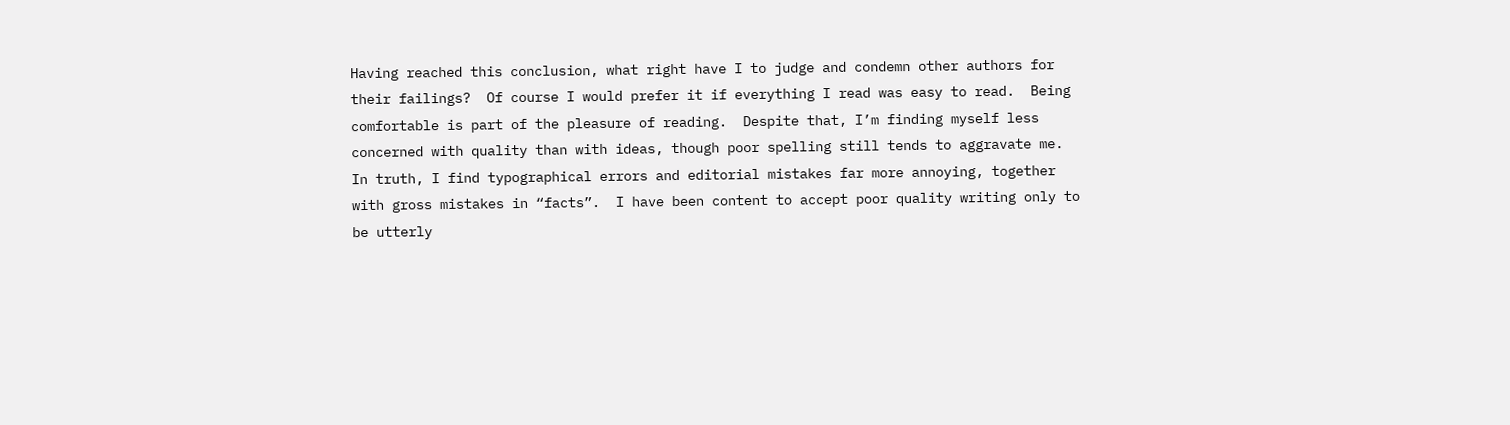Having reached this conclusion, what right have I to judge and condemn other authors for their failings?  Of course I would prefer it if everything I read was easy to read.  Being comfortable is part of the pleasure of reading.  Despite that, I’m finding myself less concerned with quality than with ideas, though poor spelling still tends to aggravate me.  In truth, I find typographical errors and editorial mistakes far more annoying, together with gross mistakes in “facts”.  I have been content to accept poor quality writing only to be utterly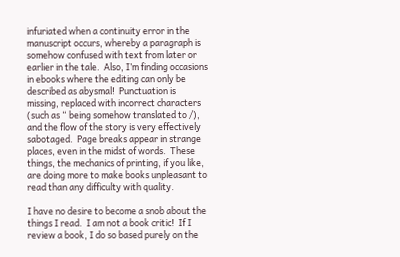infuriated when a continuity error in the manuscript occurs, whereby a paragraph is somehow confused with text from later or earlier in the tale.  Also, I’m finding occasions in ebooks where the editing can only be described as abysmal!  Punctuation is missing, replaced with incorrect characters (such as “ being somehow translated to /), and the flow of the story is very effectively sabotaged.  Page breaks appear in strange places, even in the midst of words.  These things, the mechanics of printing, if you like, are doing more to make books unpleasant to read than any difficulty with quality.

I have no desire to become a snob about the things I read.  I am not a book critic!  If I review a book, I do so based purely on the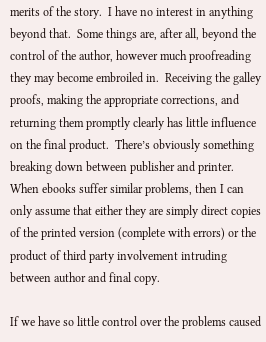merits of the story.  I have no interest in anything beyond that.  Some things are, after all, beyond the control of the author, however much proofreading they may become embroiled in.  Receiving the galley proofs, making the appropriate corrections, and returning them promptly clearly has little influence on the final product.  There’s obviously something breaking down between publisher and printer.  When ebooks suffer similar problems, then I can only assume that either they are simply direct copies of the printed version (complete with errors) or the product of third party involvement intruding between author and final copy.

If we have so little control over the problems caused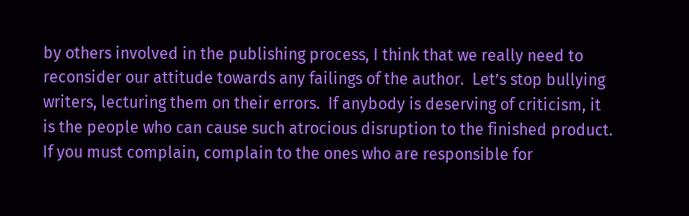by others involved in the publishing process, I think that we really need to reconsider our attitude towards any failings of the author.  Let’s stop bullying writers, lecturing them on their errors.  If anybody is deserving of criticism, it is the people who can cause such atrocious disruption to the finished product.  If you must complain, complain to the ones who are responsible for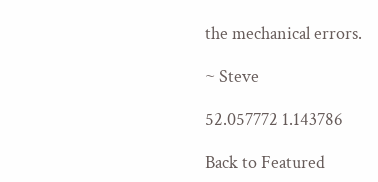the mechanical errors.

~ Steve

52.057772 1.143786

Back to Featured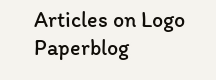Articles on Logo Paperblog